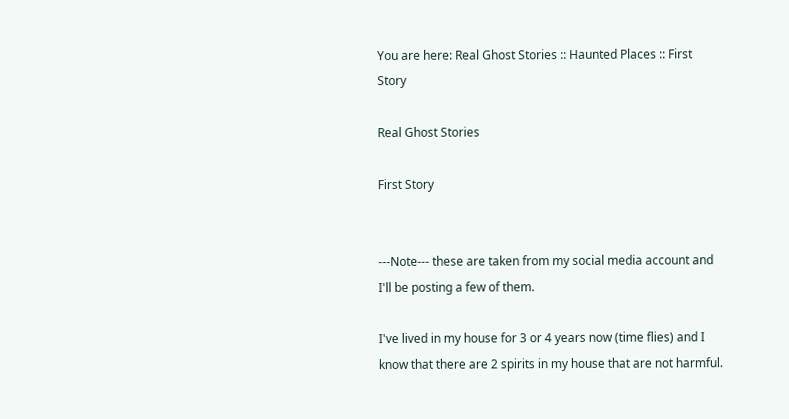You are here: Real Ghost Stories :: Haunted Places :: First Story

Real Ghost Stories

First Story


---Note--- these are taken from my social media account and I'll be posting a few of them.

I've lived in my house for 3 or 4 years now (time flies) and I know that there are 2 spirits in my house that are not harmful.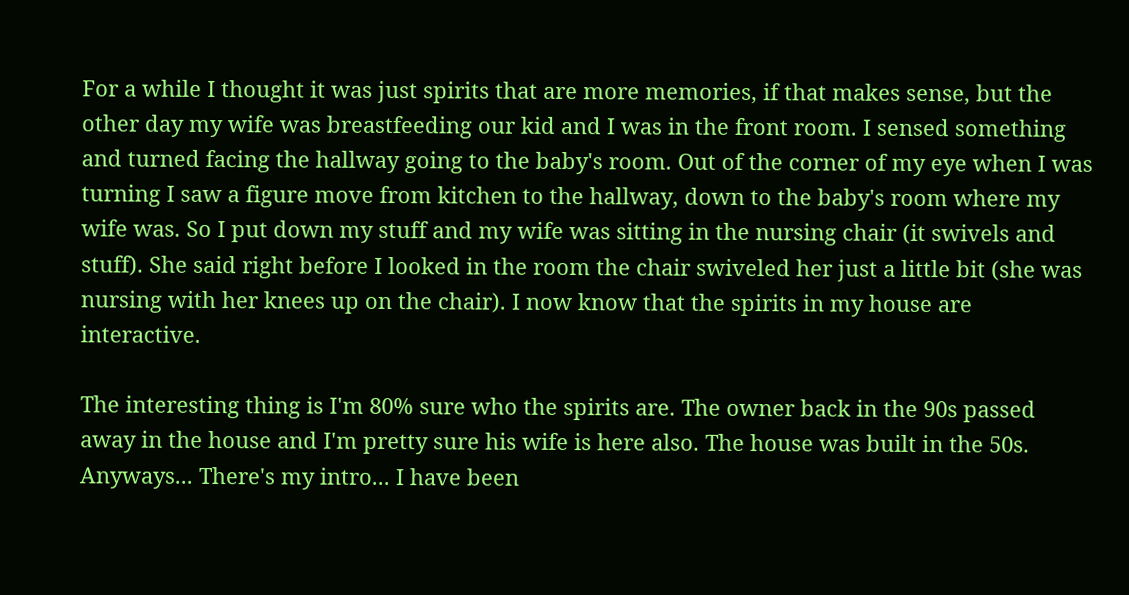For a while I thought it was just spirits that are more memories, if that makes sense, but the other day my wife was breastfeeding our kid and I was in the front room. I sensed something and turned facing the hallway going to the baby's room. Out of the corner of my eye when I was turning I saw a figure move from kitchen to the hallway, down to the baby's room where my wife was. So I put down my stuff and my wife was sitting in the nursing chair (it swivels and stuff). She said right before I looked in the room the chair swiveled her just a little bit (she was nursing with her knees up on the chair). I now know that the spirits in my house are interactive.

The interesting thing is I'm 80% sure who the spirits are. The owner back in the 90s passed away in the house and I'm pretty sure his wife is here also. The house was built in the 50s. Anyways... There's my intro... I have been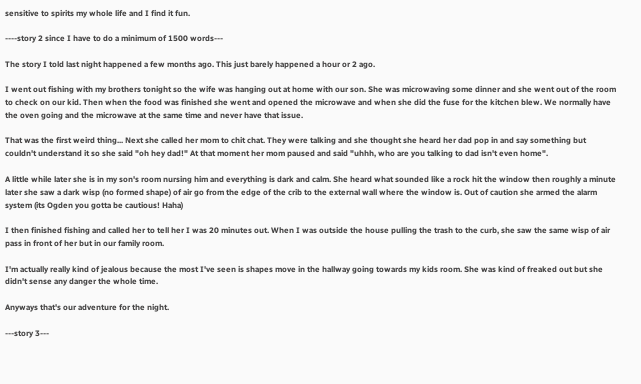sensitive to spirits my whole life and I find it fun.

----story 2 since I have to do a minimum of 1500 words---

The story I told last night happened a few months ago. This just barely happened a hour or 2 ago.

I went out fishing with my brothers tonight so the wife was hanging out at home with our son. She was microwaving some dinner and she went out of the room to check on our kid. Then when the food was finished she went and opened the microwave and when she did the fuse for the kitchen blew. We normally have the oven going and the microwave at the same time and never have that issue.

That was the first weird thing... Next she called her mom to chit chat. They were talking and she thought she heard her dad pop in and say something but couldn't understand it so she said "oh hey dad!" At that moment her mom paused and said "uhhh, who are you talking to dad isn't even home".

A little while later she is in my son's room nursing him and everything is dark and calm. She heard what sounded like a rock hit the window then roughly a minute later she saw a dark wisp (no formed shape) of air go from the edge of the crib to the external wall where the window is. Out of caution she armed the alarm system (its Ogden you gotta be cautious! Haha)

I then finished fishing and called her to tell her I was 20 minutes out. When I was outside the house pulling the trash to the curb, she saw the same wisp of air pass in front of her but in our family room.

I'm actually really kind of jealous because the most I've seen is shapes move in the hallway going towards my kids room. She was kind of freaked out but she didn't sense any danger the whole time.

Anyways that's our adventure for the night.

---story 3---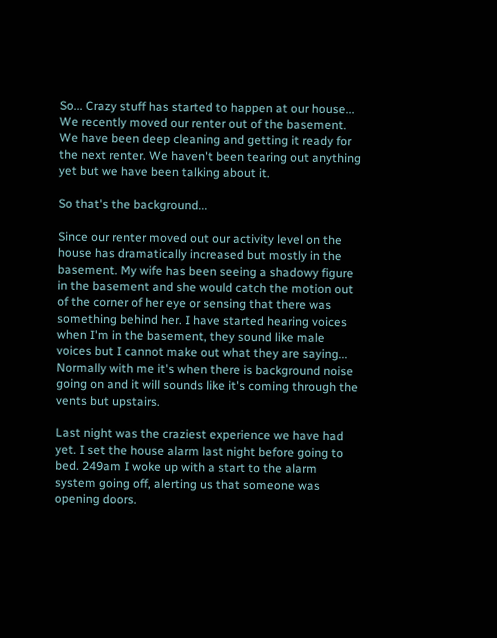So... Crazy stuff has started to happen at our house... We recently moved our renter out of the basement. We have been deep cleaning and getting it ready for the next renter. We haven't been tearing out anything yet but we have been talking about it.

So that's the background...

Since our renter moved out our activity level on the house has dramatically increased but mostly in the basement. My wife has been seeing a shadowy figure in the basement and she would catch the motion out of the corner of her eye or sensing that there was something behind her. I have started hearing voices when I'm in the basement, they sound like male voices but I cannot make out what they are saying... Normally with me it's when there is background noise going on and it will sounds like it's coming through the vents but upstairs.

Last night was the craziest experience we have had yet. I set the house alarm last night before going to bed. 249am I woke up with a start to the alarm system going off, alerting us that someone was opening doors.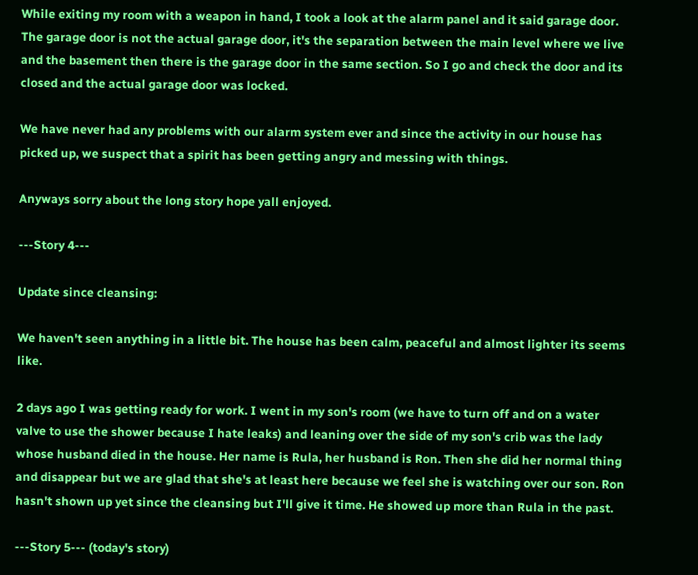While exiting my room with a weapon in hand, I took a look at the alarm panel and it said garage door. The garage door is not the actual garage door, it's the separation between the main level where we live and the basement then there is the garage door in the same section. So I go and check the door and its closed and the actual garage door was locked.

We have never had any problems with our alarm system ever and since the activity in our house has picked up, we suspect that a spirit has been getting angry and messing with things.

Anyways sorry about the long story hope yall enjoyed.

---Story 4---

Update since cleansing:

We haven't seen anything in a little bit. The house has been calm, peaceful and almost lighter its seems like.

2 days ago I was getting ready for work. I went in my son's room (we have to turn off and on a water valve to use the shower because I hate leaks) and leaning over the side of my son's crib was the lady whose husband died in the house. Her name is Rula, her husband is Ron. Then she did her normal thing and disappear but we are glad that she's at least here because we feel she is watching over our son. Ron hasn't shown up yet since the cleansing but I'll give it time. He showed up more than Rula in the past.

---Story 5--- (today's story)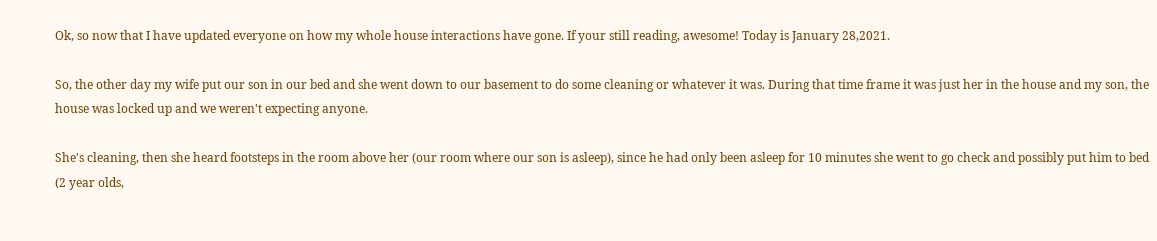Ok, so now that I have updated everyone on how my whole house interactions have gone. If your still reading, awesome! Today is January 28,2021.

So, the other day my wife put our son in our bed and she went down to our basement to do some cleaning or whatever it was. During that time frame it was just her in the house and my son, the house was locked up and we weren't expecting anyone.

She's cleaning, then she heard footsteps in the room above her (our room where our son is asleep), since he had only been asleep for 10 minutes she went to go check and possibly put him to bed (2 year olds,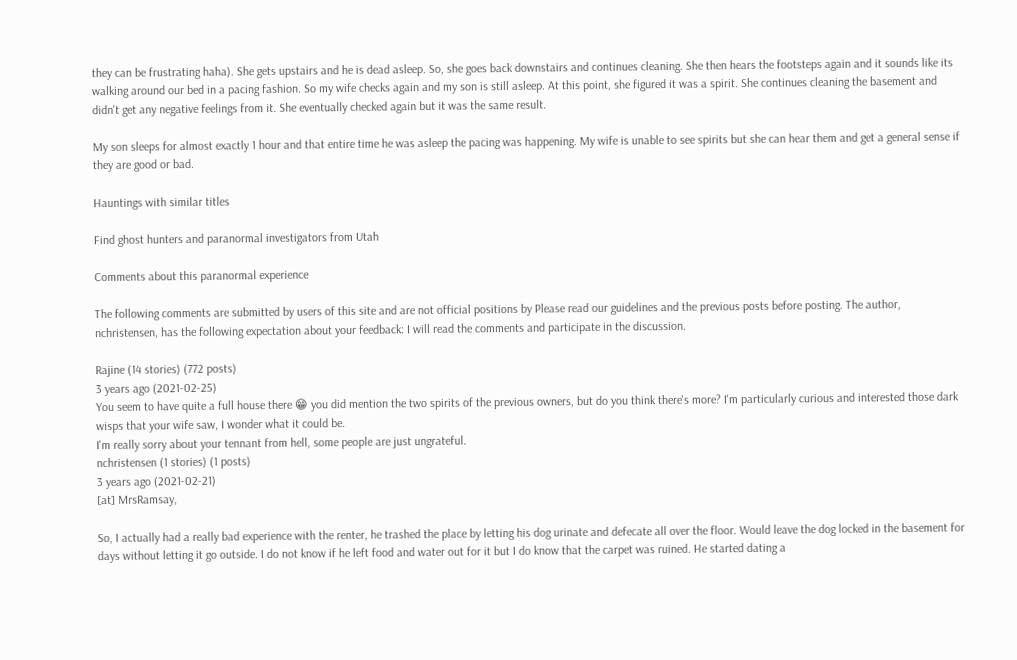they can be frustrating haha). She gets upstairs and he is dead asleep. So, she goes back downstairs and continues cleaning. She then hears the footsteps again and it sounds like its walking around our bed in a pacing fashion. So my wife checks again and my son is still asleep. At this point, she figured it was a spirit. She continues cleaning the basement and didn't get any negative feelings from it. She eventually checked again but it was the same result.

My son sleeps for almost exactly 1 hour and that entire time he was asleep the pacing was happening. My wife is unable to see spirits but she can hear them and get a general sense if they are good or bad.

Hauntings with similar titles

Find ghost hunters and paranormal investigators from Utah

Comments about this paranormal experience

The following comments are submitted by users of this site and are not official positions by Please read our guidelines and the previous posts before posting. The author, nchristensen, has the following expectation about your feedback: I will read the comments and participate in the discussion.

Rajine (14 stories) (772 posts)
3 years ago (2021-02-25)
You seem to have quite a full house there 😁 you did mention the two spirits of the previous owners, but do you think there's more? I'm particularly curious and interested those dark wisps that your wife saw, I wonder what it could be.
I'm really sorry about your tennant from hell, some people are just ungrateful.
nchristensen (1 stories) (1 posts)
3 years ago (2021-02-21)
[at] MrsRamsay,

So, I actually had a really bad experience with the renter, he trashed the place by letting his dog urinate and defecate all over the floor. Would leave the dog locked in the basement for days without letting it go outside. I do not know if he left food and water out for it but I do know that the carpet was ruined. He started dating a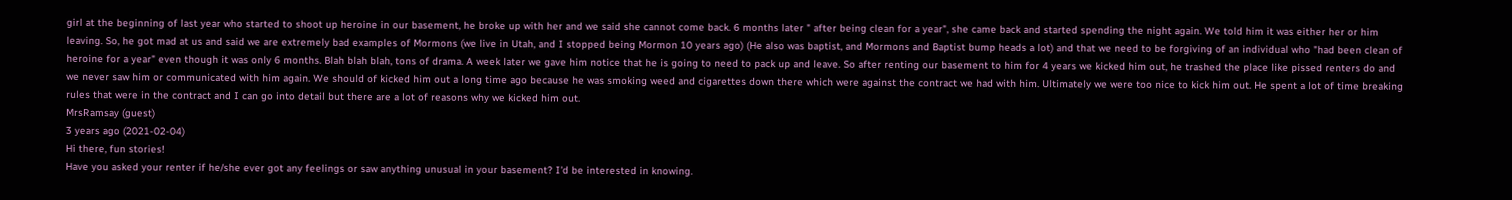girl at the beginning of last year who started to shoot up heroine in our basement, he broke up with her and we said she cannot come back. 6 months later " after being clean for a year", she came back and started spending the night again. We told him it was either her or him leaving. So, he got mad at us and said we are extremely bad examples of Mormons (we live in Utah, and I stopped being Mormon 10 years ago) (He also was baptist, and Mormons and Baptist bump heads a lot) and that we need to be forgiving of an individual who "had been clean of heroine for a year" even though it was only 6 months. Blah blah blah, tons of drama. A week later we gave him notice that he is going to need to pack up and leave. So after renting our basement to him for 4 years we kicked him out, he trashed the place like pissed renters do and we never saw him or communicated with him again. We should of kicked him out a long time ago because he was smoking weed and cigarettes down there which were against the contract we had with him. Ultimately we were too nice to kick him out. He spent a lot of time breaking rules that were in the contract and I can go into detail but there are a lot of reasons why we kicked him out.
MrsRamsay (guest)
3 years ago (2021-02-04)
Hi there, fun stories!
Have you asked your renter if he/she ever got any feelings or saw anything unusual in your basement? I'd be interested in knowing.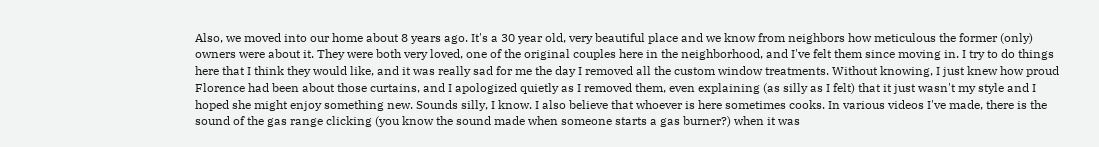Also, we moved into our home about 8 years ago. It's a 30 year old, very beautiful place and we know from neighbors how meticulous the former (only) owners were about it. They were both very loved, one of the original couples here in the neighborhood, and I've felt them since moving in. I try to do things here that I think they would like, and it was really sad for me the day I removed all the custom window treatments. Without knowing, I just knew how proud Florence had been about those curtains, and I apologized quietly as I removed them, even explaining (as silly as I felt) that it just wasn't my style and I hoped she might enjoy something new. Sounds silly, I know. I also believe that whoever is here sometimes cooks. In various videos I've made, there is the sound of the gas range clicking (you know the sound made when someone starts a gas burner?) when it was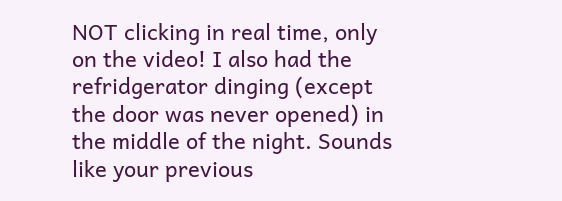NOT clicking in real time, only on the video! I also had the refridgerator dinging (except the door was never opened) in the middle of the night. Sounds like your previous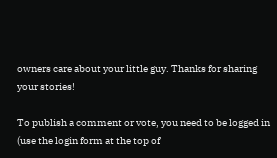owners care about your little guy. Thanks for sharing your stories!

To publish a comment or vote, you need to be logged in (use the login form at the top of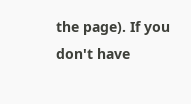the page). If you don't have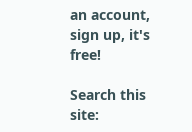an account, sign up, it's free!

Search this site: